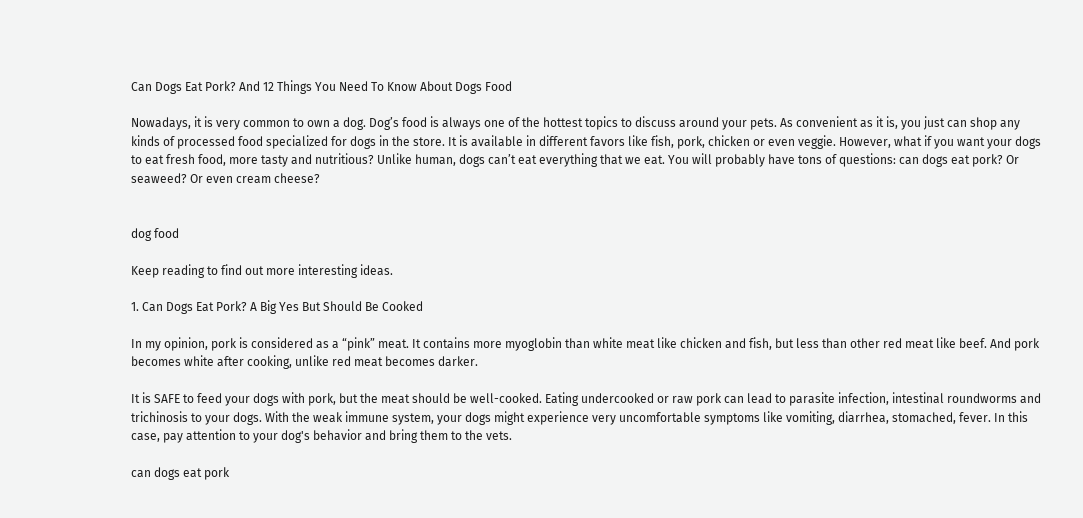Can Dogs Eat Pork? And 12 Things You Need To Know About Dogs Food

Nowadays, it is very common to own a dog. Dog’s food is always one of the hottest topics to discuss around your pets. As convenient as it is, you just can shop any kinds of processed food specialized for dogs in the store. It is available in different favors like fish, pork, chicken or even veggie. However, what if you want your dogs to eat fresh food, more tasty and nutritious? Unlike human, dogs can’t eat everything that we eat. You will probably have tons of questions: can dogs eat pork? Or seaweed? Or even cream cheese?


dog food

Keep reading to find out more interesting ideas.

1. Can Dogs Eat Pork? A Big Yes But Should Be Cooked

In my opinion, pork is considered as a “pink” meat. It contains more myoglobin than white meat like chicken and fish, but less than other red meat like beef. And pork becomes white after cooking, unlike red meat becomes darker.

It is SAFE to feed your dogs with pork, but the meat should be well-cooked. Eating undercooked or raw pork can lead to parasite infection, intestinal roundworms and trichinosis to your dogs. With the weak immune system, your dogs might experience very uncomfortable symptoms like vomiting, diarrhea, stomached, fever. In this case, pay attention to your dog's behavior and bring them to the vets.

can dogs eat pork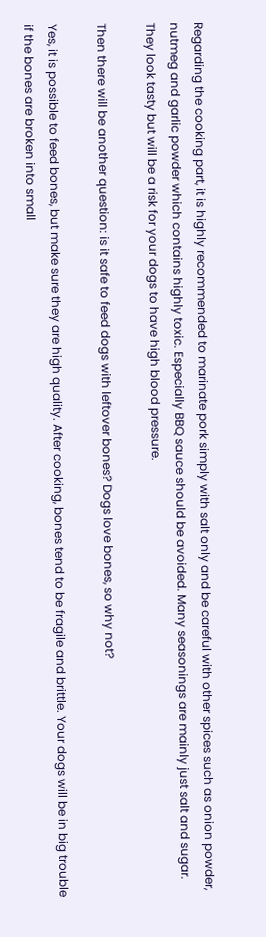Regarding the cooking part, it is highly recommended to marinate pork simply with salt only and be careful with other spices such as onion powder, nutmeg and garlic powder which contains highly toxic. Especially BBQ sauce should be avoided. Many seasonings are mainly just salt and sugar. They look tasty but will be a risk for your dogs to have high blood pressure.

Then there will be another question: is it safe to feed dogs with leftover bones? Dogs love bones, so why not?

Yes, it is possible to feed bones, but make sure they are high quality. After cooking, bones tend to be fragile and brittle. Your dogs will be in big trouble if the bones are broken into small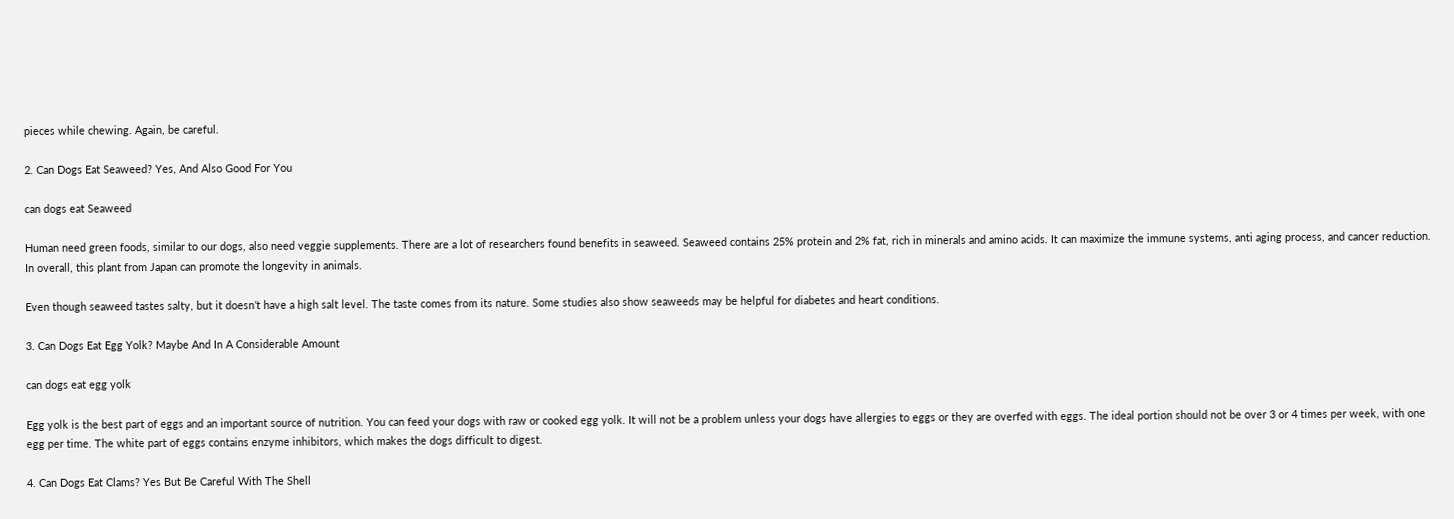pieces while chewing. Again, be careful.

2. Can Dogs Eat Seaweed? Yes, And Also Good For You

can dogs eat Seaweed

Human need green foods, similar to our dogs, also need veggie supplements. There are a lot of researchers found benefits in seaweed. Seaweed contains 25% protein and 2% fat, rich in minerals and amino acids. It can maximize the immune systems, anti aging process, and cancer reduction. In overall, this plant from Japan can promote the longevity in animals.

Even though seaweed tastes salty, but it doesn’t have a high salt level. The taste comes from its nature. Some studies also show seaweeds may be helpful for diabetes and heart conditions.

3. Can Dogs Eat Egg Yolk? Maybe And In A Considerable Amount

can dogs eat egg yolk

Egg yolk is the best part of eggs and an important source of nutrition. You can feed your dogs with raw or cooked egg yolk. It will not be a problem unless your dogs have allergies to eggs or they are overfed with eggs. The ideal portion should not be over 3 or 4 times per week, with one egg per time. The white part of eggs contains enzyme inhibitors, which makes the dogs difficult to digest.

4. Can Dogs Eat Clams? Yes But Be Careful With The Shell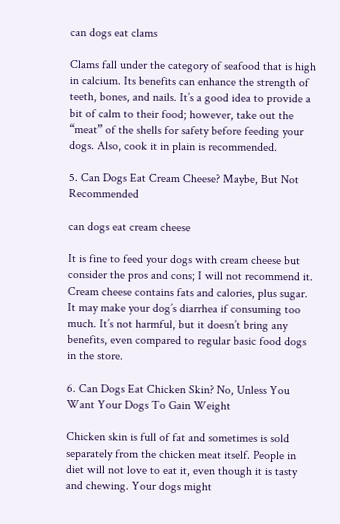can dogs eat clams

Clams fall under the category of seafood that is high in calcium. Its benefits can enhance the strength of teeth, bones, and nails. It’s a good idea to provide a bit of calm to their food; however, take out the “meat” of the shells for safety before feeding your dogs. Also, cook it in plain is recommended.

5. Can Dogs Eat Cream Cheese? Maybe, But Not Recommended

can dogs eat cream cheese

It is fine to feed your dogs with cream cheese but consider the pros and cons; I will not recommend it. Cream cheese contains fats and calories, plus sugar. It may make your dog’s diarrhea if consuming too much. It’s not harmful, but it doesn’t bring any benefits, even compared to regular basic food dogs in the store.

6. Can Dogs Eat Chicken Skin? No, Unless You Want Your Dogs To Gain Weight

Chicken skin is full of fat and sometimes is sold separately from the chicken meat itself. People in diet will not love to eat it, even though it is tasty and chewing. Your dogs might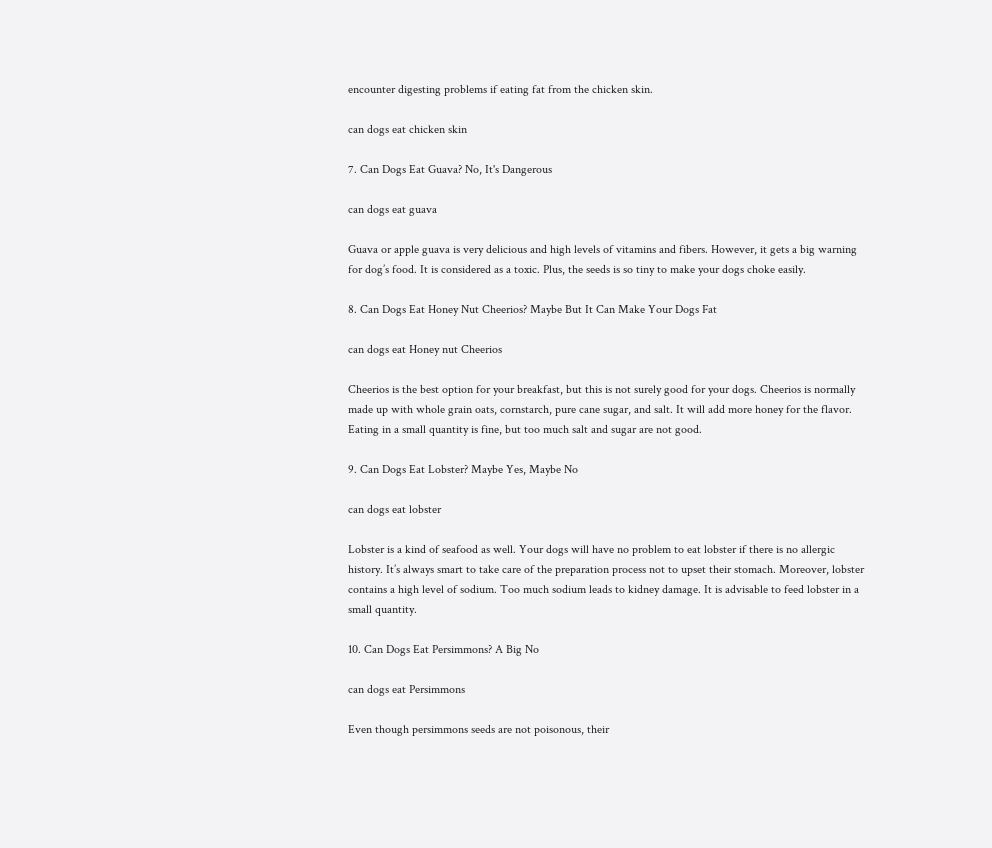encounter digesting problems if eating fat from the chicken skin.

can dogs eat chicken skin

7. Can Dogs Eat Guava? No, It's Dangerous

can dogs eat guava

Guava or apple guava is very delicious and high levels of vitamins and fibers. However, it gets a big warning for dog’s food. It is considered as a toxic. Plus, the seeds is so tiny to make your dogs choke easily.

8. Can Dogs Eat Honey Nut Cheerios? Maybe But It Can Make Your Dogs Fat

can dogs eat Honey nut Cheerios

Cheerios is the best option for your breakfast, but this is not surely good for your dogs. Cheerios is normally made up with whole grain oats, cornstarch, pure cane sugar, and salt. It will add more honey for the flavor. Eating in a small quantity is fine, but too much salt and sugar are not good.

9. Can Dogs Eat Lobster? Maybe Yes, Maybe No

can dogs eat lobster

Lobster is a kind of seafood as well. Your dogs will have no problem to eat lobster if there is no allergic history. It’s always smart to take care of the preparation process not to upset their stomach. Moreover, lobster contains a high level of sodium. Too much sodium leads to kidney damage. It is advisable to feed lobster in a small quantity.

10. Can Dogs Eat Persimmons? A Big No

can dogs eat Persimmons

Even though persimmons seeds are not poisonous, their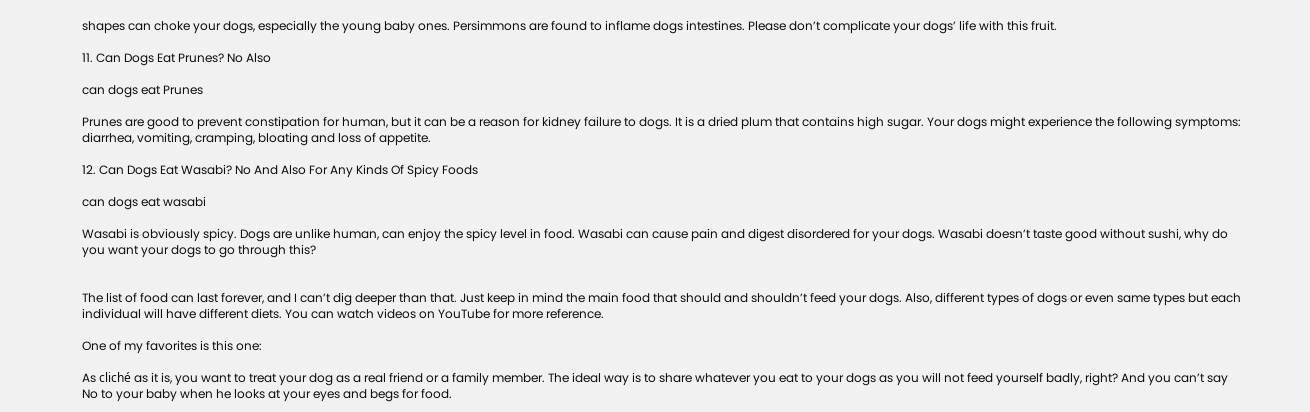shapes can choke your dogs, especially the young baby ones. Persimmons are found to inflame dogs intestines. Please don’t complicate your dogs’ life with this fruit.

11. Can Dogs Eat Prunes? No Also

can dogs eat Prunes

Prunes are good to prevent constipation for human, but it can be a reason for kidney failure to dogs. It is a dried plum that contains high sugar. Your dogs might experience the following symptoms: diarrhea, vomiting, cramping, bloating and loss of appetite.

12. Can Dogs Eat Wasabi? No And Also For Any Kinds Of Spicy Foods

can dogs eat wasabi

Wasabi is obviously spicy. Dogs are unlike human, can enjoy the spicy level in food. Wasabi can cause pain and digest disordered for your dogs. Wasabi doesn’t taste good without sushi, why do you want your dogs to go through this?


The list of food can last forever, and I can’t dig deeper than that. Just keep in mind the main food that should and shouldn’t feed your dogs. Also, different types of dogs or even same types but each individual will have different diets. You can watch videos on YouTube for more reference.

One of my favorites is this one:

As cliché as it is, you want to treat your dog as a real friend or a family member. The ideal way is to share whatever you eat to your dogs as you will not feed yourself badly, right? And you can’t say No to your baby when he looks at your eyes and begs for food.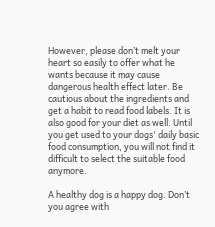However, please don’t melt your heart so easily to offer what he wants because it may cause dangerous health effect later. Be cautious about the ingredients and get a habit to read food labels. It is also good for your diet as well. Until you get used to your dogs' daily basic food consumption, you will not find it difficult to select the suitable food anymore.

A healthy dog is a happy dog. Don’t you agree with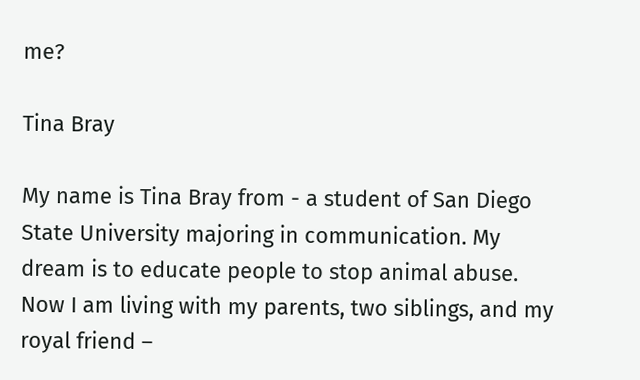me?

Tina Bray

My name is Tina Bray from - a student of San Diego State University majoring in communication. My dream is to educate people to stop animal abuse. Now I am living with my parents, two siblings, and my royal friend –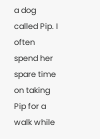a dog called Pip. I often spend her spare time on taking Pip for a walk while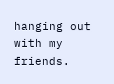hanging out with my friends.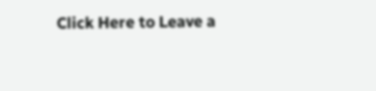Click Here to Leave a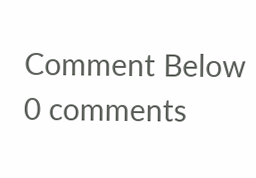Comment Below 0 comments